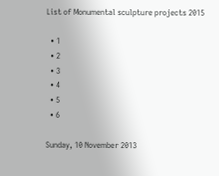List of Monumental sculpture projects 2015

  • 1
  • 2
  • 3
  • 4
  • 5
  • 6

Sunday, 10 November 2013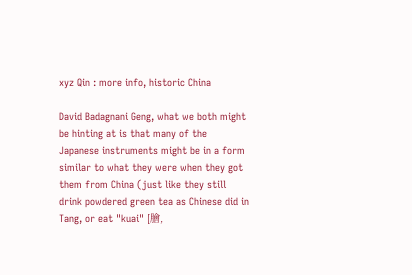xyz Qin : more info, historic China

David Badagnani Geng, what we both might be hinting at is that many of the Japanese instruments might be in a form similar to what they were when they got them from China (just like they still drink powdered green tea as Chinese did in Tang, or eat "kuai" [膾,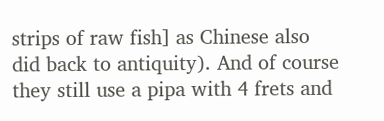strips of raw fish] as Chinese also did back to antiquity). And of course they still use a pipa with 4 frets and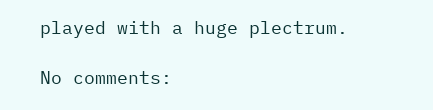played with a huge plectrum.

No comments: